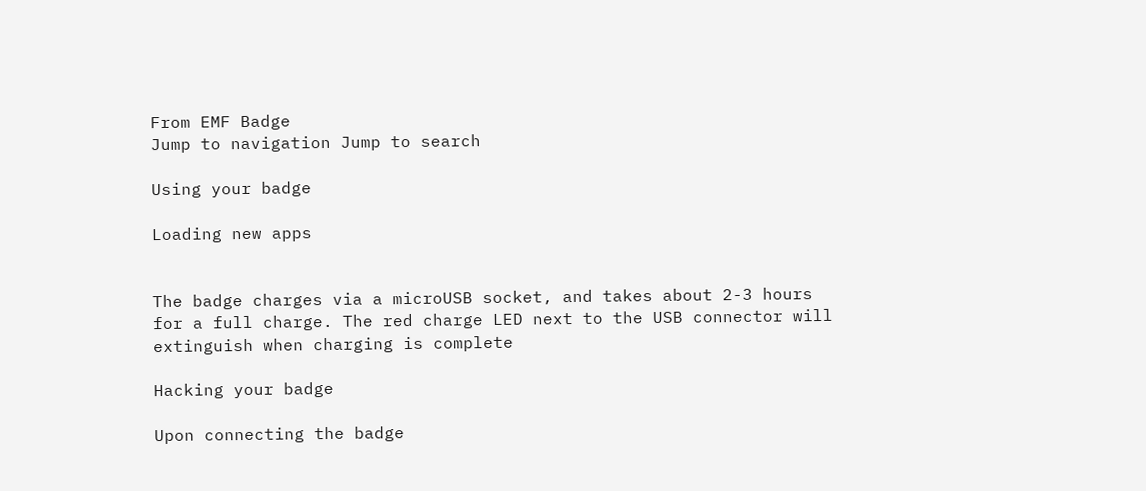From EMF Badge
Jump to navigation Jump to search

Using your badge

Loading new apps


The badge charges via a microUSB socket, and takes about 2-3 hours for a full charge. The red charge LED next to the USB connector will extinguish when charging is complete

Hacking your badge

Upon connecting the badge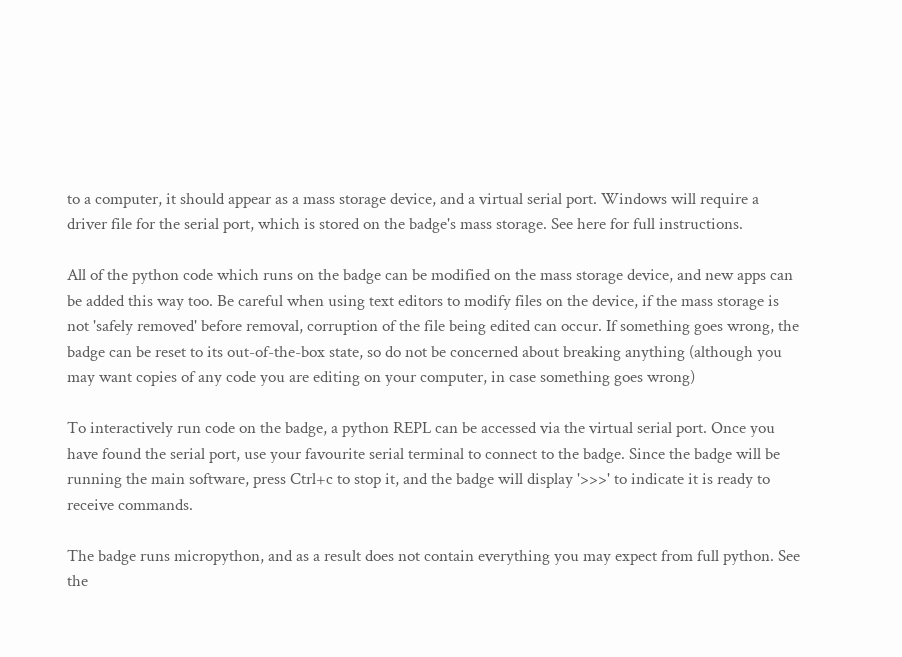to a computer, it should appear as a mass storage device, and a virtual serial port. Windows will require a driver file for the serial port, which is stored on the badge's mass storage. See here for full instructions.

All of the python code which runs on the badge can be modified on the mass storage device, and new apps can be added this way too. Be careful when using text editors to modify files on the device, if the mass storage is not 'safely removed' before removal, corruption of the file being edited can occur. If something goes wrong, the badge can be reset to its out-of-the-box state, so do not be concerned about breaking anything (although you may want copies of any code you are editing on your computer, in case something goes wrong)

To interactively run code on the badge, a python REPL can be accessed via the virtual serial port. Once you have found the serial port, use your favourite serial terminal to connect to the badge. Since the badge will be running the main software, press Ctrl+c to stop it, and the badge will display '>>>' to indicate it is ready to receive commands.

The badge runs micropython, and as a result does not contain everything you may expect from full python. See the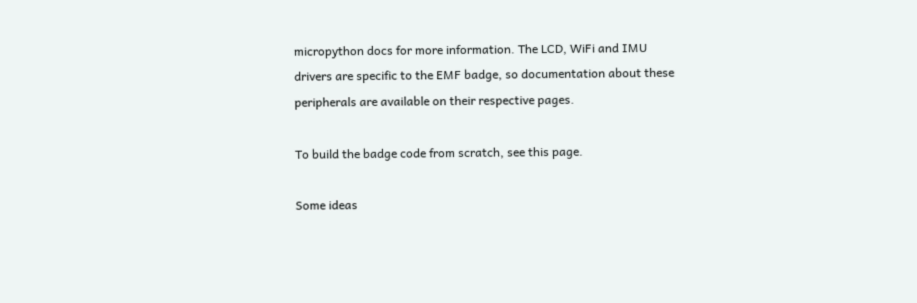micropython docs for more information. The LCD, WiFi and IMU drivers are specific to the EMF badge, so documentation about these peripherals are available on their respective pages.

To build the badge code from scratch, see this page.

Some ideas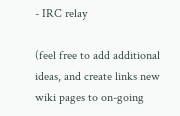- IRC relay

(feel free to add additional ideas, and create links new wiki pages to on-going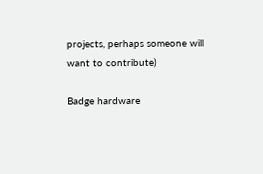projects, perhaps someone will want to contribute)

Badge hardware